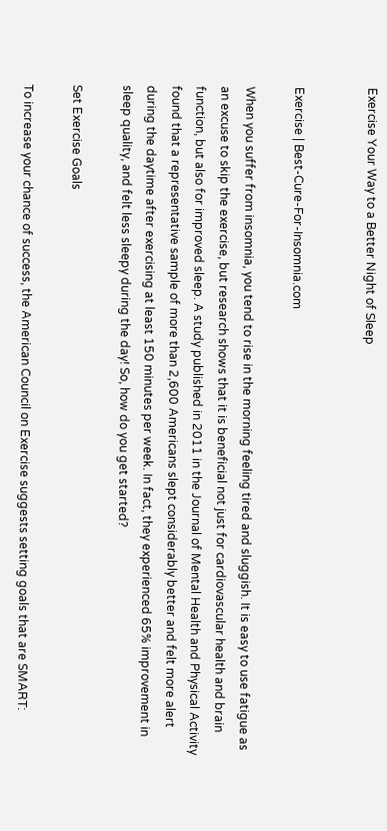Exercise Your Way to a Better Night of Sleep


Exercise | Best-Cure-For-Insomnia.com

When you suffer from insomnia, you tend to rise in the morning feeling tired and sluggish. It is easy to use fatigue as an excuse to skip the exercise, but research shows that it is beneficial not just for cardiovascular health and brain function, but also for improved sleep. A study published in 2011 in the Journal of Mental Health and Physical Activity found that a representative sample of more than 2,600 Americans slept considerably better and felt more alert during the daytime after exercising at least 150 minutes per week. In fact, they experienced 65% improvement in sleep quality, and felt less sleepy during the day! So, how do you get started?

Set Exercise Goals

To increase your chance of success, the American Council on Exercise suggests setting goals that are SMART: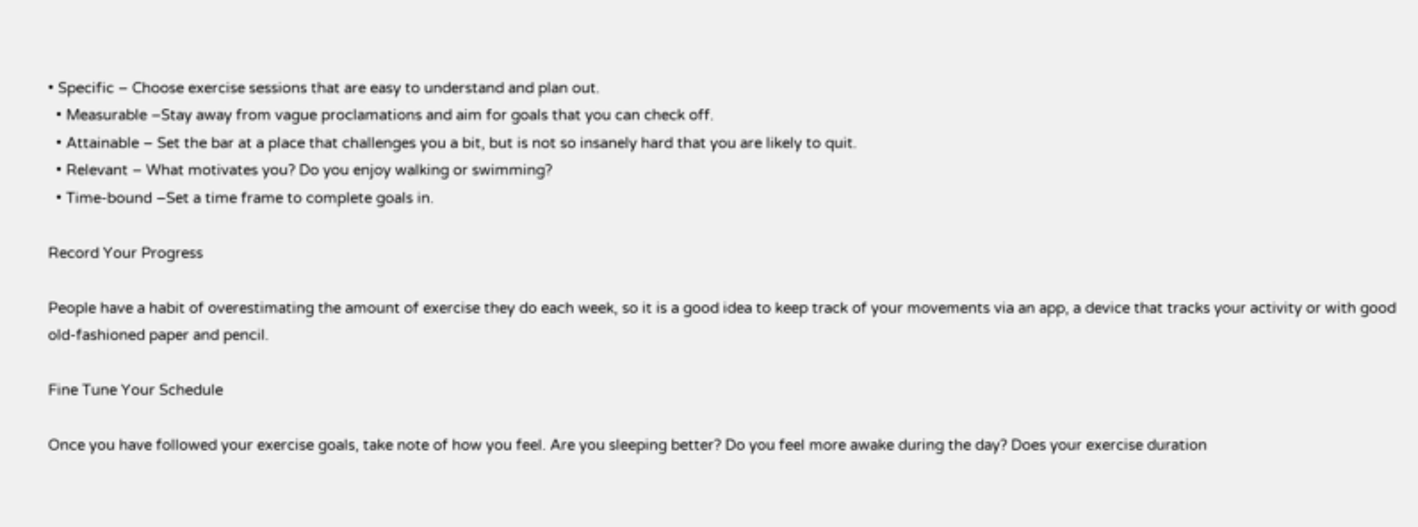• Specific – Choose exercise sessions that are easy to understand and plan out.
  • Measurable –Stay away from vague proclamations and aim for goals that you can check off.
  • Attainable – Set the bar at a place that challenges you a bit, but is not so insanely hard that you are likely to quit.
  • Relevant – What motivates you? Do you enjoy walking or swimming?
  • Time-bound –Set a time frame to complete goals in.

Record Your Progress

People have a habit of overestimating the amount of exercise they do each week, so it is a good idea to keep track of your movements via an app, a device that tracks your activity or with good old-fashioned paper and pencil.

Fine Tune Your Schedule

Once you have followed your exercise goals, take note of how you feel. Are you sleeping better? Do you feel more awake during the day? Does your exercise duration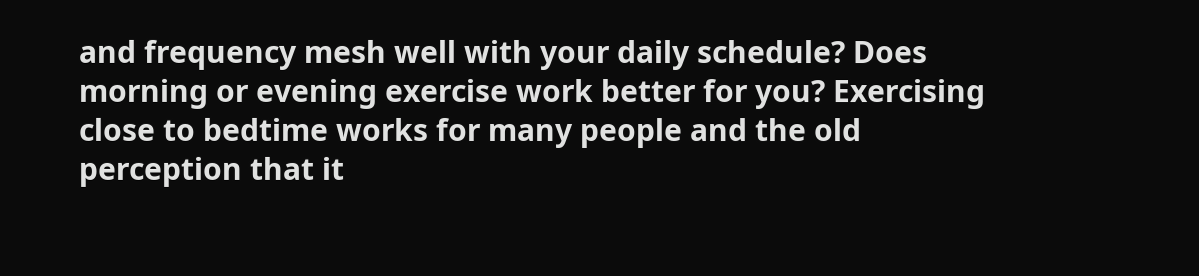and frequency mesh well with your daily schedule? Does morning or evening exercise work better for you? Exercising close to bedtime works for many people and the old perception that it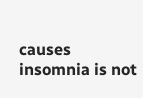causes insomnia is not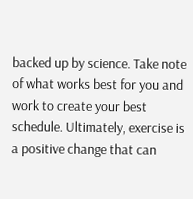backed up by science. Take note of what works best for you and work to create your best schedule. Ultimately, exercise is a positive change that can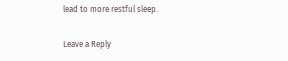lead to more restful sleep.

Leave a Reply